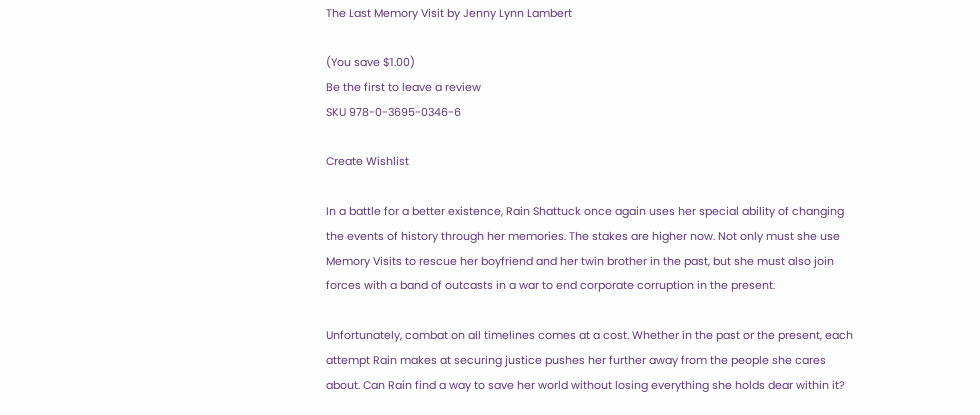The Last Memory Visit by Jenny Lynn Lambert

(You save $1.00)
Be the first to leave a review
SKU 978-0-3695-0346-6

Create Wishlist

In a battle for a better existence, Rain Shattuck once again uses her special ability of changing the events of history through her memories. The stakes are higher now. Not only must she use Memory Visits to rescue her boyfriend and her twin brother in the past, but she must also join forces with a band of outcasts in a war to end corporate corruption in the present.

Unfortunately, combat on all timelines comes at a cost. Whether in the past or the present, each attempt Rain makes at securing justice pushes her further away from the people she cares about. Can Rain find a way to save her world without losing everything she holds dear within it?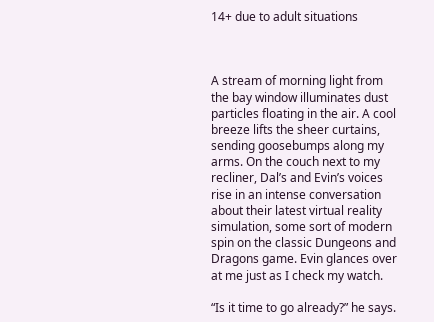14+ due to adult situations



A stream of morning light from the bay window illuminates dust particles floating in the air. A cool breeze lifts the sheer curtains, sending goosebumps along my arms. On the couch next to my recliner, Dal’s and Evin’s voices rise in an intense conversation about their latest virtual reality simulation, some sort of modern spin on the classic Dungeons and Dragons game. Evin glances over at me just as I check my watch.

“Is it time to go already?” he says.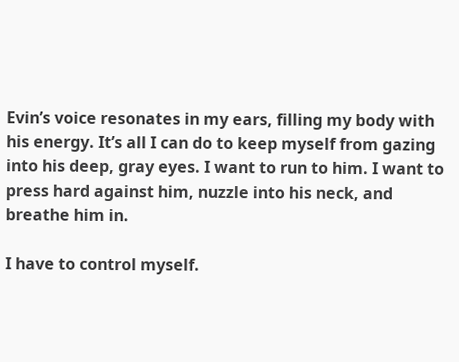Evin’s voice resonates in my ears, filling my body with his energy. It’s all I can do to keep myself from gazing into his deep, gray eyes. I want to run to him. I want to press hard against him, nuzzle into his neck, and breathe him in.

I have to control myself.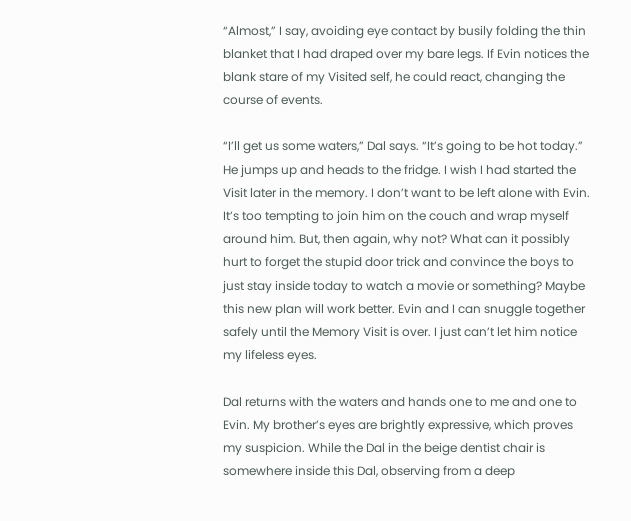“Almost,” I say, avoiding eye contact by busily folding the thin blanket that I had draped over my bare legs. If Evin notices the blank stare of my Visited self, he could react, changing the course of events.

“I’ll get us some waters,” Dal says. “It’s going to be hot today.” He jumps up and heads to the fridge. I wish I had started the Visit later in the memory. I don’t want to be left alone with Evin. It’s too tempting to join him on the couch and wrap myself around him. But, then again, why not? What can it possibly hurt to forget the stupid door trick and convince the boys to just stay inside today to watch a movie or something? Maybe this new plan will work better. Evin and I can snuggle together safely until the Memory Visit is over. I just can’t let him notice my lifeless eyes.

Dal returns with the waters and hands one to me and one to Evin. My brother’s eyes are brightly expressive, which proves my suspicion. While the Dal in the beige dentist chair is somewhere inside this Dal, observing from a deep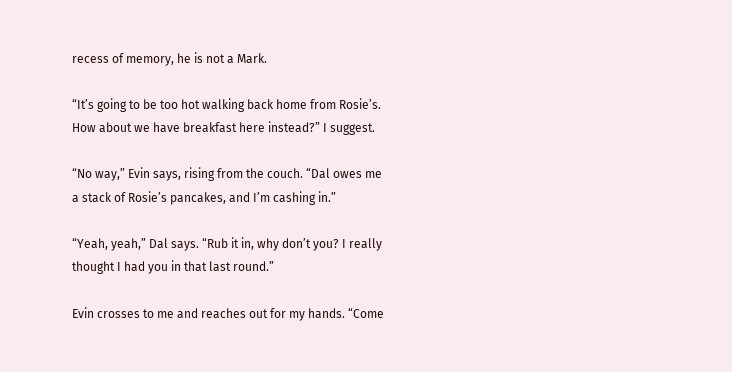recess of memory, he is not a Mark.

“It’s going to be too hot walking back home from Rosie’s. How about we have breakfast here instead?” I suggest.

“No way,” Evin says, rising from the couch. “Dal owes me a stack of Rosie’s pancakes, and I’m cashing in.”

“Yeah, yeah,” Dal says. “Rub it in, why don’t you? I really thought I had you in that last round.”

Evin crosses to me and reaches out for my hands. “Come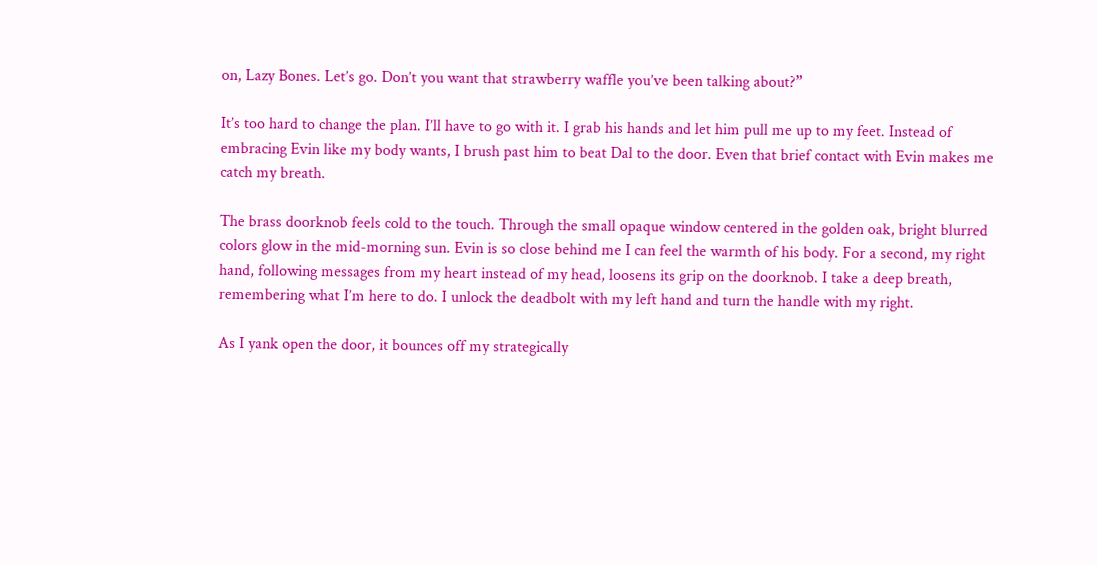on, Lazy Bones. Let’s go. Don’t you want that strawberry waffle you’ve been talking about?”

It’s too hard to change the plan. I’ll have to go with it. I grab his hands and let him pull me up to my feet. Instead of embracing Evin like my body wants, I brush past him to beat Dal to the door. Even that brief contact with Evin makes me catch my breath.

The brass doorknob feels cold to the touch. Through the small opaque window centered in the golden oak, bright blurred colors glow in the mid-morning sun. Evin is so close behind me I can feel the warmth of his body. For a second, my right hand, following messages from my heart instead of my head, loosens its grip on the doorknob. I take a deep breath, remembering what I’m here to do. I unlock the deadbolt with my left hand and turn the handle with my right.

As I yank open the door, it bounces off my strategically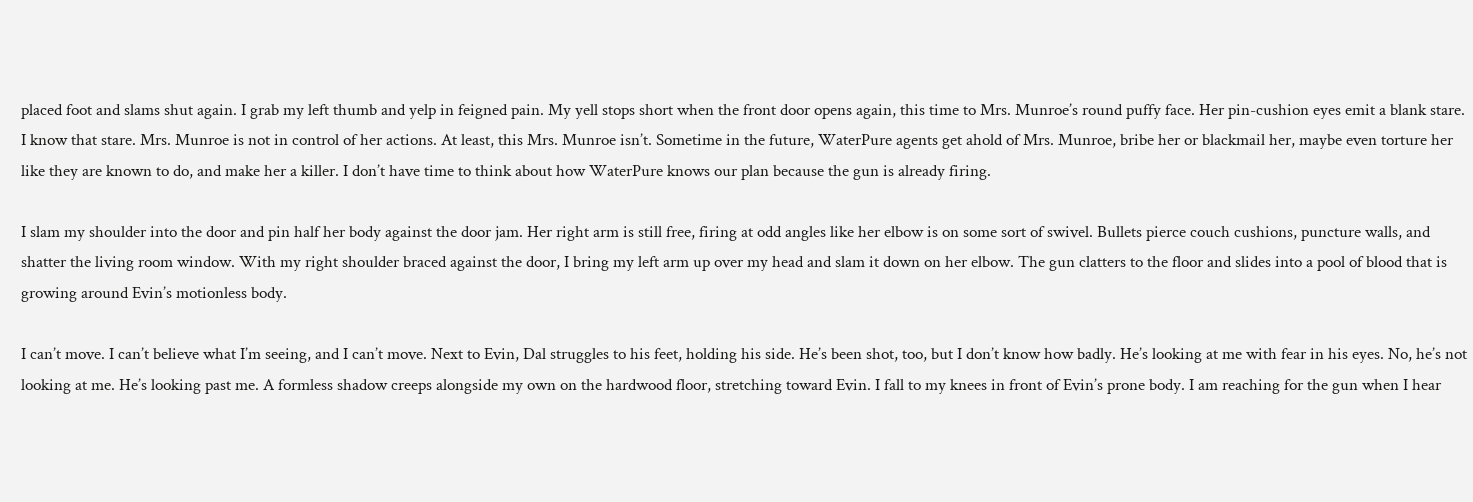placed foot and slams shut again. I grab my left thumb and yelp in feigned pain. My yell stops short when the front door opens again, this time to Mrs. Munroe’s round puffy face. Her pin-cushion eyes emit a blank stare. I know that stare. Mrs. Munroe is not in control of her actions. At least, this Mrs. Munroe isn’t. Sometime in the future, WaterPure agents get ahold of Mrs. Munroe, bribe her or blackmail her, maybe even torture her like they are known to do, and make her a killer. I don’t have time to think about how WaterPure knows our plan because the gun is already firing.

I slam my shoulder into the door and pin half her body against the door jam. Her right arm is still free, firing at odd angles like her elbow is on some sort of swivel. Bullets pierce couch cushions, puncture walls, and shatter the living room window. With my right shoulder braced against the door, I bring my left arm up over my head and slam it down on her elbow. The gun clatters to the floor and slides into a pool of blood that is growing around Evin’s motionless body.

I can’t move. I can’t believe what I’m seeing, and I can’t move. Next to Evin, Dal struggles to his feet, holding his side. He’s been shot, too, but I don’t know how badly. He’s looking at me with fear in his eyes. No, he’s not looking at me. He’s looking past me. A formless shadow creeps alongside my own on the hardwood floor, stretching toward Evin. I fall to my knees in front of Evin’s prone body. I am reaching for the gun when I hear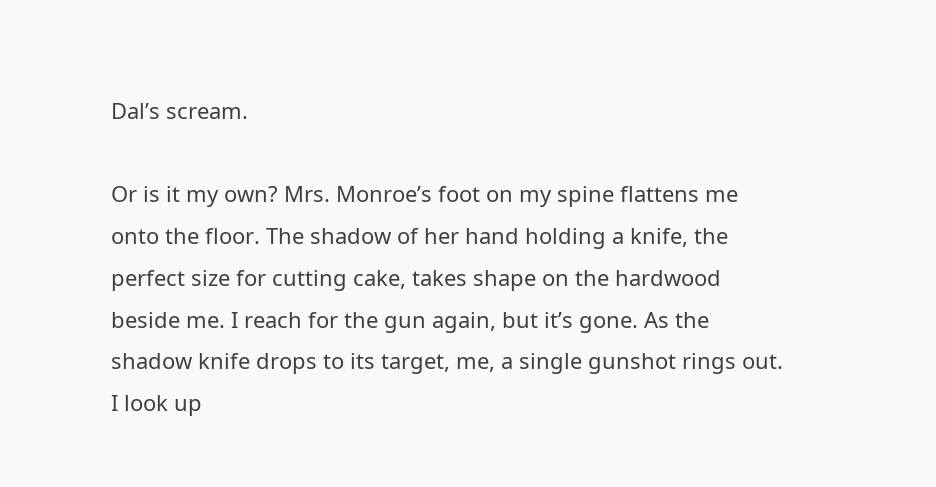Dal’s scream.

Or is it my own? Mrs. Monroe’s foot on my spine flattens me onto the floor. The shadow of her hand holding a knife, the perfect size for cutting cake, takes shape on the hardwood beside me. I reach for the gun again, but it’s gone. As the shadow knife drops to its target, me, a single gunshot rings out. I look up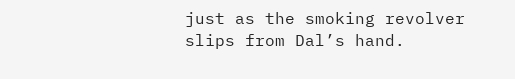just as the smoking revolver slips from Dal’s hand.